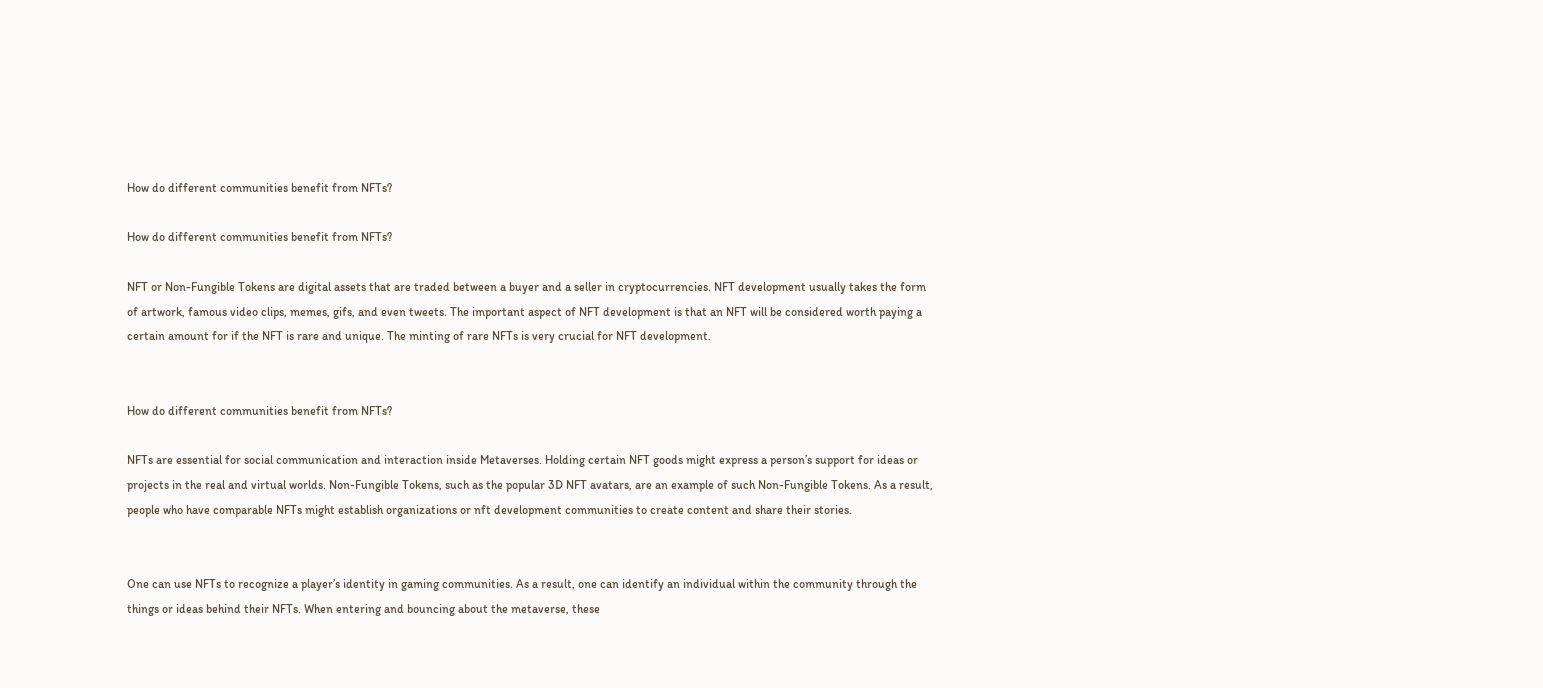How do different communities benefit from NFTs?

How do different communities benefit from NFTs?

NFT or Non-Fungible Tokens are digital assets that are traded between a buyer and a seller in cryptocurrencies. NFT development usually takes the form of artwork, famous video clips, memes, gifs, and even tweets. The important aspect of NFT development is that an NFT will be considered worth paying a certain amount for if the NFT is rare and unique. The minting of rare NFTs is very crucial for NFT development.


How do different communities benefit from NFTs?

NFTs are essential for social communication and interaction inside Metaverses. Holding certain NFT goods might express a person’s support for ideas or projects in the real and virtual worlds. Non-Fungible Tokens, such as the popular 3D NFT avatars, are an example of such Non-Fungible Tokens. As a result, people who have comparable NFTs might establish organizations or nft development communities to create content and share their stories.


One can use NFTs to recognize a player’s identity in gaming communities. As a result, one can identify an individual within the community through the things or ideas behind their NFTs. When entering and bouncing about the metaverse, these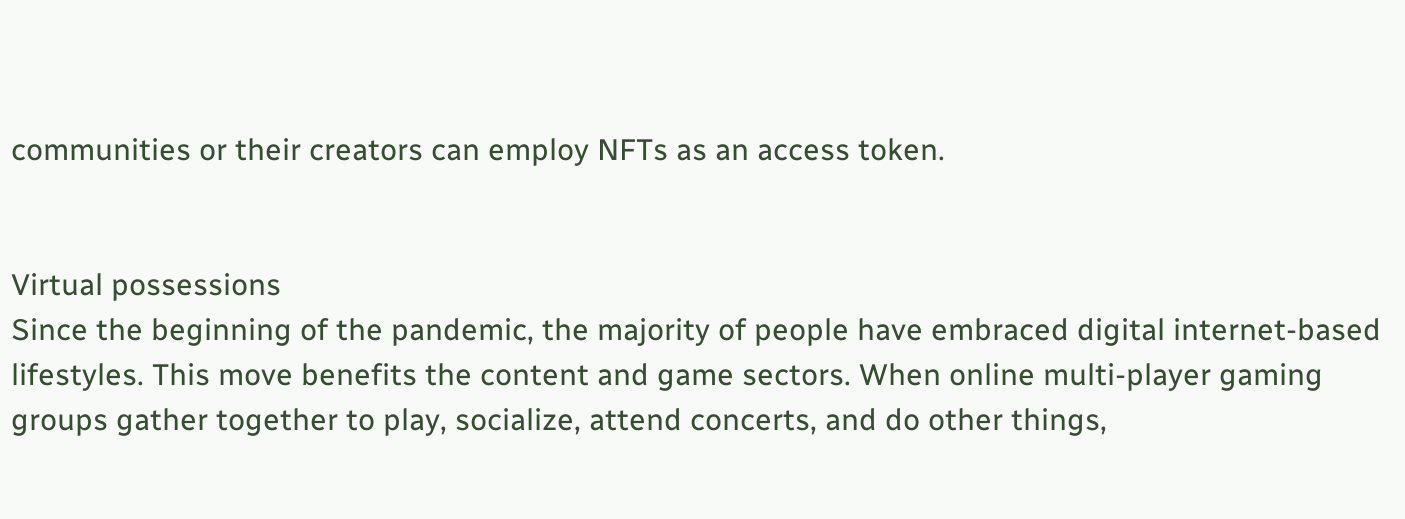communities or their creators can employ NFTs as an access token.


Virtual possessions
Since the beginning of the pandemic, the majority of people have embraced digital internet-based lifestyles. This move benefits the content and game sectors. When online multi-player gaming groups gather together to play, socialize, attend concerts, and do other things,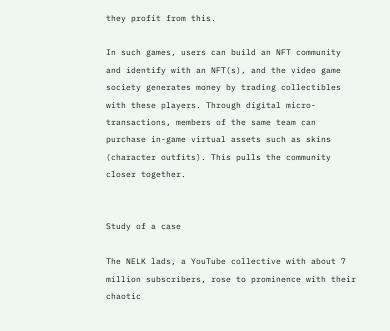they profit from this.

In such games, users can build an NFT community and identify with an NFT(s), and the video game society generates money by trading collectibles with these players. Through digital micro-transactions, members of the same team can purchase in-game virtual assets such as skins (character outfits). This pulls the community closer together.


Study of a case

The NELK lads, a YouTube collective with about 7 million subscribers, rose to prominence with their chaotic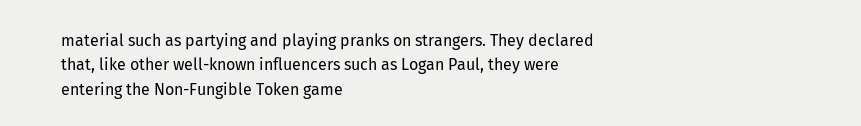material such as partying and playing pranks on strangers. They declared that, like other well-known influencers such as Logan Paul, they were entering the Non-Fungible Token game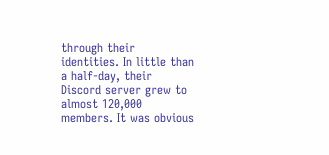through their identities. In little than a half-day, their Discord server grew to almost 120,000 members. It was obvious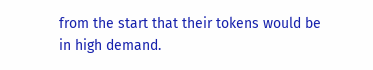from the start that their tokens would be in high demand.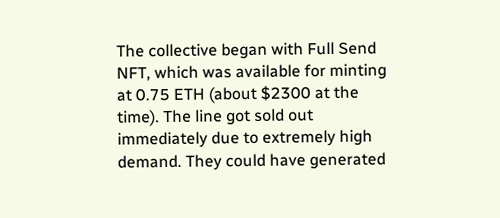The collective began with Full Send NFT, which was available for minting at 0.75 ETH (about $2300 at the time). The line got sold out immediately due to extremely high demand. They could have generated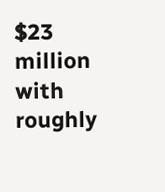$23 million with roughly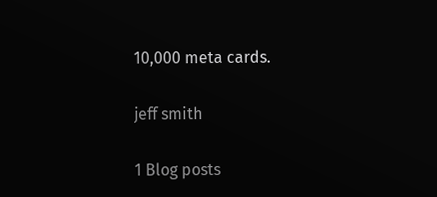10,000 meta cards.

jeff smith

1 Blog posts